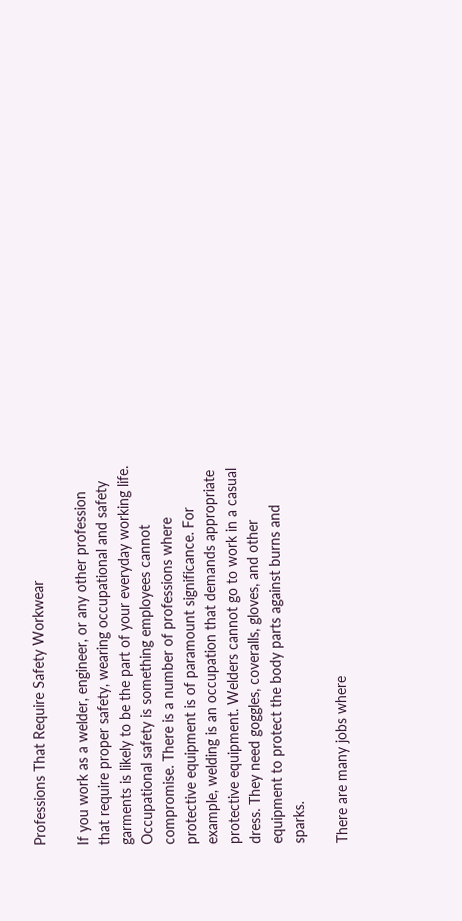Professions That Require Safety Workwear

If you work as a welder, engineer, or any other profession that require proper safety, wearing occupational and safety garments is likely to be the part of your everyday working life. Occupational safety is something employees cannot compromise. There is a number of professions where protective equipment is of paramount significance. For example, welding is an occupation that demands appropriate protective equipment. Welders cannot go to work in a casual dress. They need goggles, coveralls, gloves, and other equipment to protect the body parts against burns and sparks.

There are many jobs where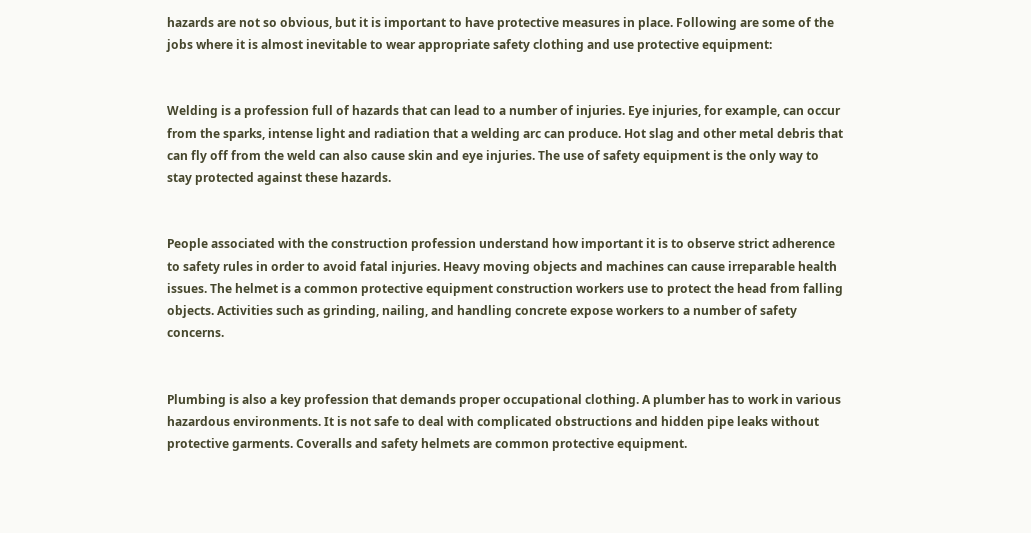hazards are not so obvious, but it is important to have protective measures in place. Following are some of the jobs where it is almost inevitable to wear appropriate safety clothing and use protective equipment:


Welding is a profession full of hazards that can lead to a number of injuries. Eye injuries, for example, can occur from the sparks, intense light and radiation that a welding arc can produce. Hot slag and other metal debris that can fly off from the weld can also cause skin and eye injuries. The use of safety equipment is the only way to stay protected against these hazards.


People associated with the construction profession understand how important it is to observe strict adherence to safety rules in order to avoid fatal injuries. Heavy moving objects and machines can cause irreparable health issues. The helmet is a common protective equipment construction workers use to protect the head from falling objects. Activities such as grinding, nailing, and handling concrete expose workers to a number of safety concerns.


Plumbing is also a key profession that demands proper occupational clothing. A plumber has to work in various hazardous environments. It is not safe to deal with complicated obstructions and hidden pipe leaks without protective garments. Coveralls and safety helmets are common protective equipment.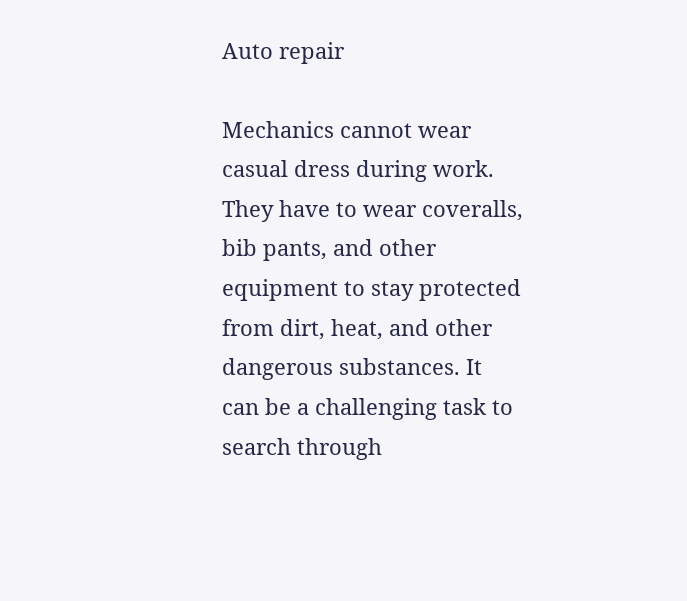Auto repair

Mechanics cannot wear casual dress during work. They have to wear coveralls, bib pants, and other equipment to stay protected from dirt, heat, and other dangerous substances. It can be a challenging task to search through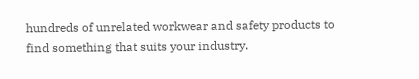hundreds of unrelated workwear and safety products to find something that suits your industry.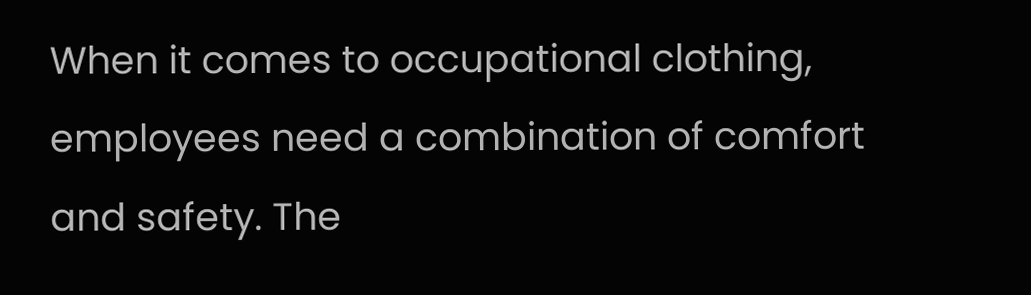When it comes to occupational clothing, employees need a combination of comfort and safety. The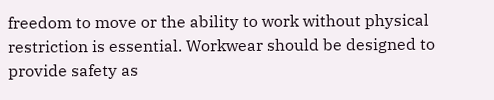freedom to move or the ability to work without physical restriction is essential. Workwear should be designed to provide safety as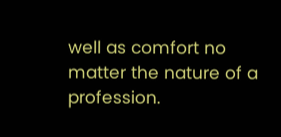well as comfort no matter the nature of a profession.